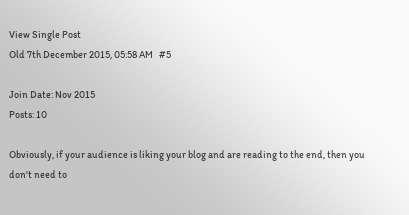View Single Post
Old 7th December 2015, 05:58 AM   #5

Join Date: Nov 2015
Posts: 10

Obviously, if your audience is liking your blog and are reading to the end, then you don't need to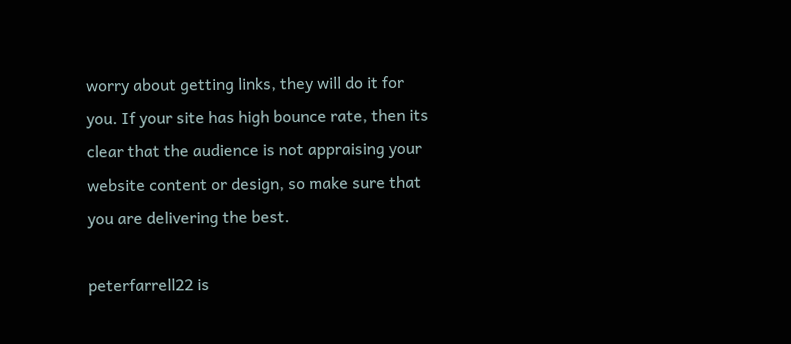worry about getting links, they will do it for you. If your site has high bounce rate, then its clear that the audience is not appraising your website content or design, so make sure that you are delivering the best.

peterfarrell22 is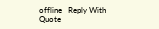offline   Reply With Quote